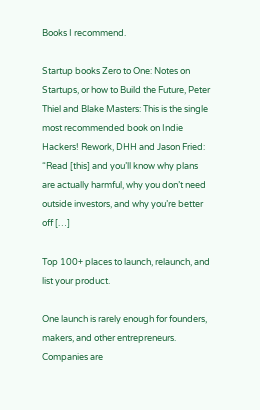Books I recommend.

Startup books Zero to One: Notes on Startups, or how to Build the Future, Peter Thiel and Blake Masters: This is the single most recommended book on Indie Hackers! Rework, DHH and Jason Fried: “Read [this] and you’ll know why plans are actually harmful, why you don’t need outside investors, and why you’re better off […]

Top 100+ places to launch, relaunch, and list your product.

One launch is rarely enough for founders, makers, and other entrepreneurs. Companies are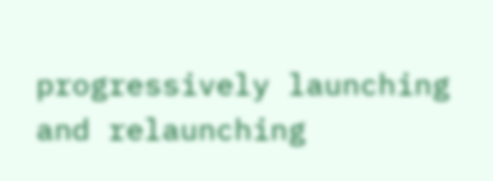progressively launching and relaunching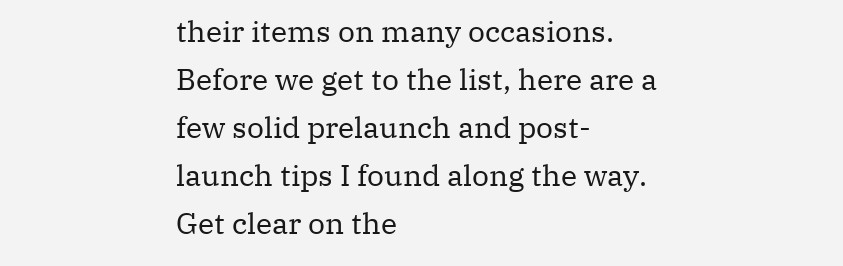their items on many occasions. Before we get to the list, here are a few solid prelaunch and post-launch tips I found along the way. Get clear on the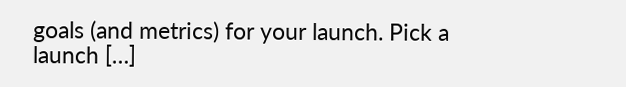goals (and metrics) for your launch. Pick a launch […]